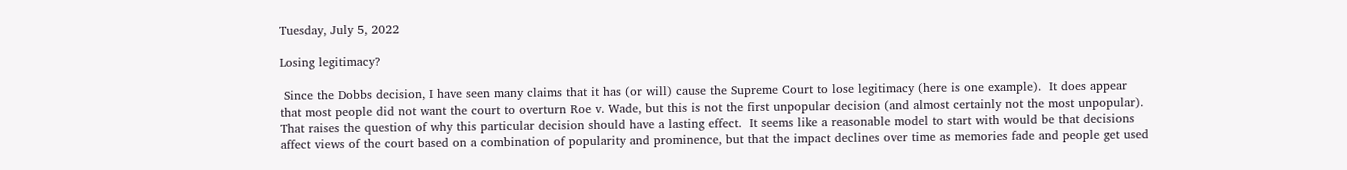Tuesday, July 5, 2022

Losing legitimacy?

 Since the Dobbs decision, I have seen many claims that it has (or will) cause the Supreme Court to lose legitimacy (here is one example).  It does appear that most people did not want the court to overturn Roe v. Wade, but this is not the first unpopular decision (and almost certainly not the most unpopular).  That raises the question of why this particular decision should have a lasting effect.  It seems like a reasonable model to start with would be that decisions affect views of the court based on a combination of popularity and prominence, but that the impact declines over time as memories fade and people get used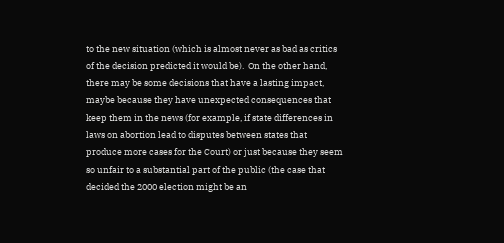to the new situation (which is almost never as bad as critics of the decision predicted it would be).  On the other hand, there may be some decisions that have a lasting impact, maybe because they have unexpected consequences that keep them in the news (for example, if state differences in laws on abortion lead to disputes between states that produce more cases for the Court) or just because they seem so unfair to a substantial part of the public (the case that decided the 2000 election might be an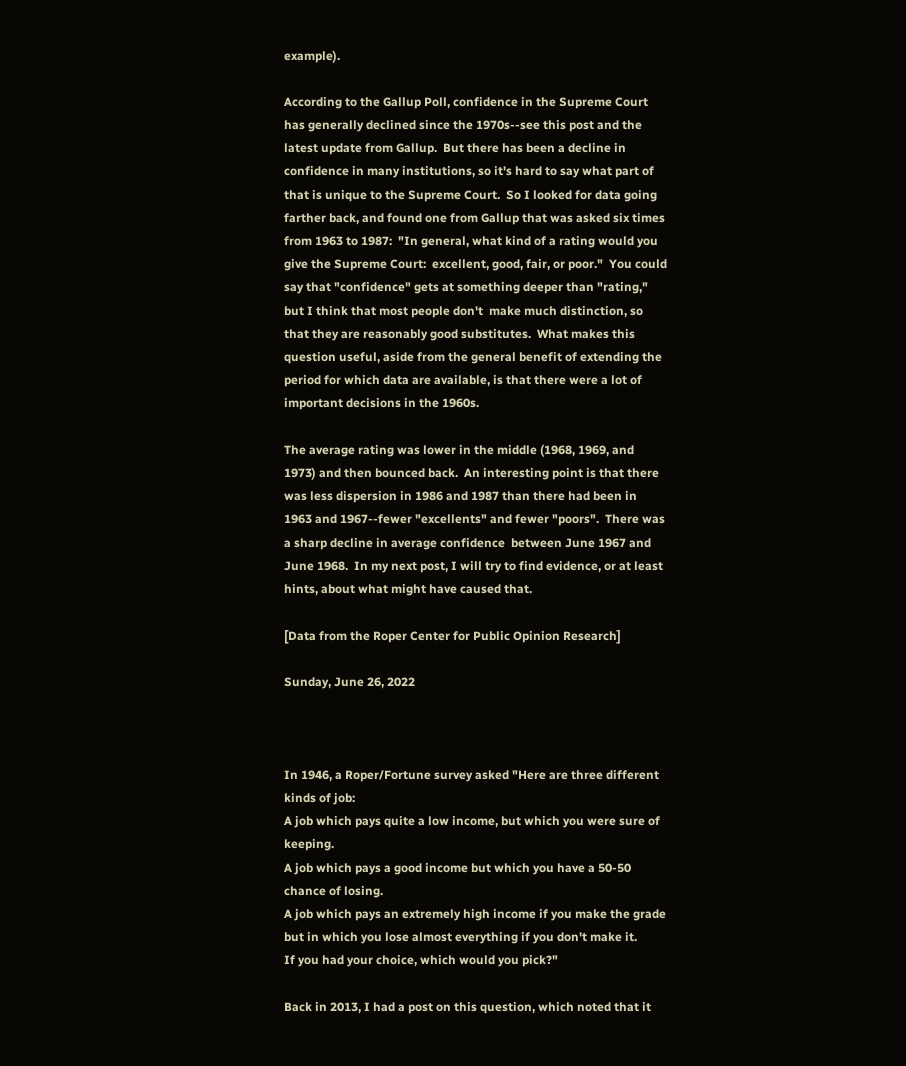example).

According to the Gallup Poll, confidence in the Supreme Court has generally declined since the 1970s--see this post and the latest update from Gallup.  But there has been a decline in confidence in many institutions, so it's hard to say what part of that is unique to the Supreme Court.  So I looked for data going farther back, and found one from Gallup that was asked six times from 1963 to 1987:  "In general, what kind of a rating would you give the Supreme Court:  excellent, good, fair, or poor."  You could say that "confidence" gets at something deeper than "rating," but I think that most people don't  make much distinction, so that they are reasonably good substitutes.  What makes this question useful, aside from the general benefit of extending the period for which data are available, is that there were a lot of important decisions in the 1960s.

The average rating was lower in the middle (1968, 1969, and 1973) and then bounced back.  An interesting point is that there was less dispersion in 1986 and 1987 than there had been in 1963 and 1967--fewer "excellents" and fewer "poors".  There was a sharp decline in average confidence  between June 1967 and June 1968.  In my next post, I will try to find evidence, or at least hints, about what might have caused that.

[Data from the Roper Center for Public Opinion Research]

Sunday, June 26, 2022



In 1946, a Roper/Fortune survey asked "Here are three different kinds of job:
A job which pays quite a low income, but which you were sure of keeping.
A job which pays a good income but which you have a 50-50 chance of losing.
A job which pays an extremely high income if you make the grade but in which you lose almost everything if you don't make it.
If you had your choice, which would you pick?"

Back in 2013, I had a post on this question, which noted that it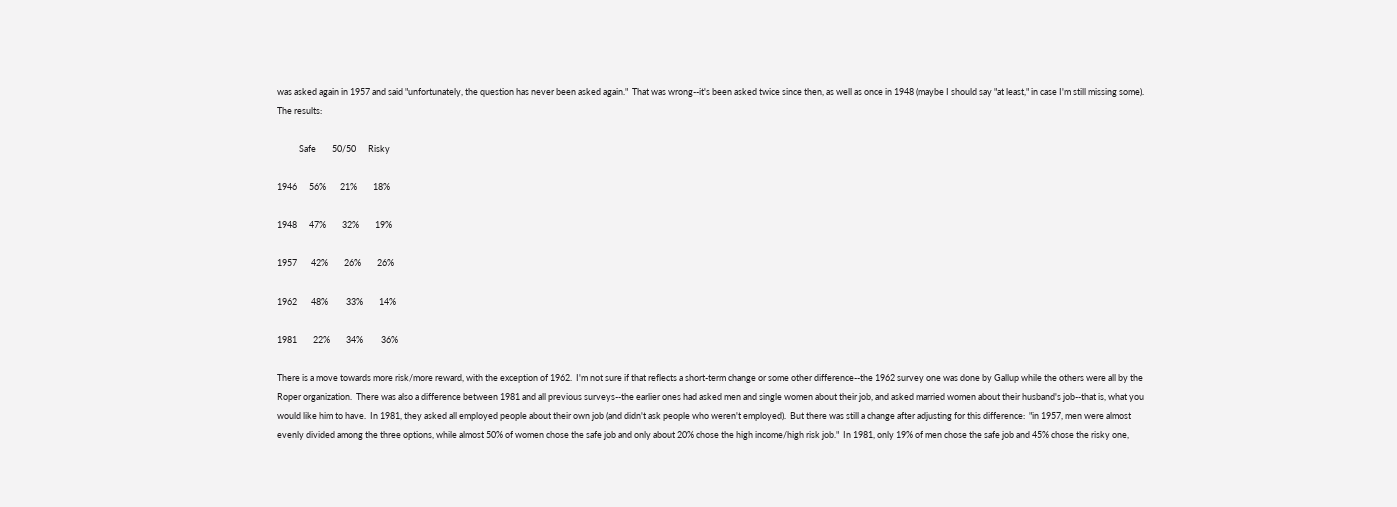was asked again in 1957 and said "unfortunately, the question has never been asked again."  That was wrong--it's been asked twice since then, as well as once in 1948 (maybe I should say "at least," in case I'm still missing some).  The results:

           Safe        50/50      Risky

1946      56%       21%        18%

1948      47%        32%        19%

1957       42%        26%        26%

1962       48%         33%        14%

1981        22%        34%         36%

There is a move towards more risk/more reward, with the exception of 1962.  I'm not sure if that reflects a short-term change or some other difference--the 1962 survey one was done by Gallup while the others were all by the Roper organization.  There was also a difference between 1981 and all previous surveys--the earlier ones had asked men and single women about their job, and asked married women about their husband's job--that is, what you would like him to have.  In 1981, they asked all employed people about their own job (and didn't ask people who weren't employed).  But there was still a change after adjusting for this difference:  "in 1957, men were almost evenly divided among the three options, while almost 50% of women chose the safe job and only about 20% chose the high income/high risk job."  In 1981, only 19% of men chose the safe job and 45% chose the risky one,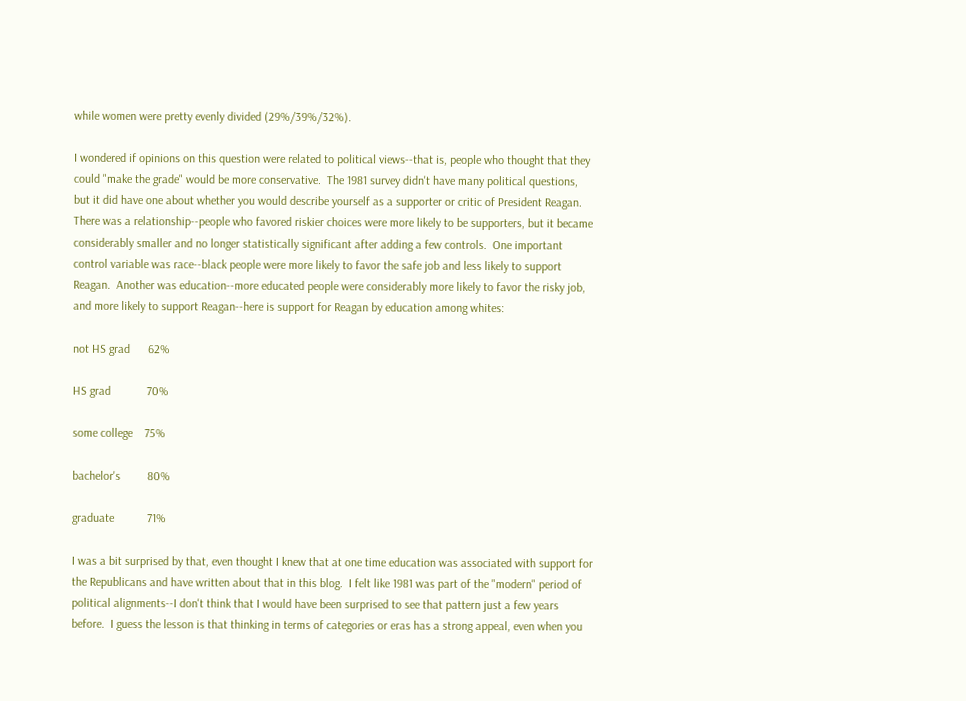while women were pretty evenly divided (29%/39%/32%).

I wondered if opinions on this question were related to political views--that is, people who thought that they could "make the grade" would be more conservative.  The 1981 survey didn't have many political questions, but it did have one about whether you would describe yourself as a supporter or critic of President Reagan.  There was a relationship--people who favored riskier choices were more likely to be supporters, but it became considerably smaller and no longer statistically significant after adding a few controls.  One important control variable was race--black people were more likely to favor the safe job and less likely to support Reagan.  Another was education--more educated people were considerably more likely to favor the risky job, and more likely to support Reagan--here is support for Reagan by education among whites:

not HS grad      62%

HS grad            70%

some college    75%

bachelor's         80%

graduate           71%

I was a bit surprised by that, even thought I knew that at one time education was associated with support for the Republicans and have written about that in this blog.  I felt like 1981 was part of the "modern" period of political alignments--I don't think that I would have been surprised to see that pattern just a few years before.  I guess the lesson is that thinking in terms of categories or eras has a strong appeal, even when you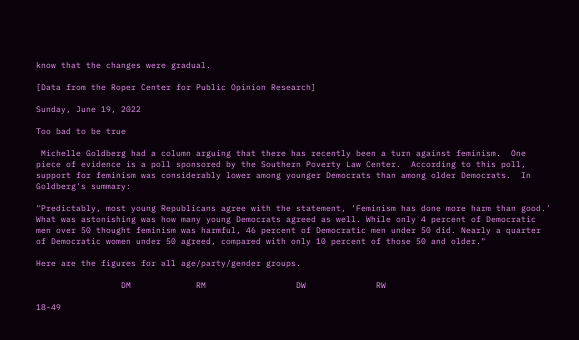know that the changes were gradual.

[Data from the Roper Center for Public Opinion Research]

Sunday, June 19, 2022

Too bad to be true

 Michelle Goldberg had a column arguing that there has recently been a turn against feminism.  One piece of evidence is a poll sponsored by the Southern Poverty Law Center.  According to this poll, support for feminism was considerably lower among younger Democrats than among older Democrats.  In Goldberg's summary:

"Predictably, most young Republicans agree with the statement, 'Feminism has done more harm than good.' What was astonishing was how many young Democrats agreed as well. While only 4 percent of Democratic men over 50 thought feminism was harmful, 46 percent of Democratic men under 50 did. Nearly a quarter of Democratic women under 50 agreed, compared with only 10 percent of those 50 and older."

Here are the figures for all age/party/gender groups.

                 DM             RM                  DW              RW

18-49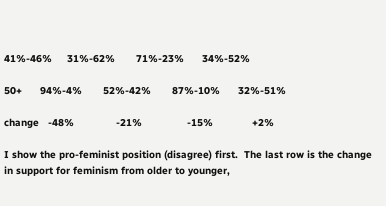41%-46%     31%-62%       71%-23%      34%-52%

50+      94%-4%       52%-42%       87%-10%      32%-51%

change   -48%              -21%               -15%             +2%

I show the pro-feminist position (disagree) first.  The last row is the change in support for feminism from older to younger,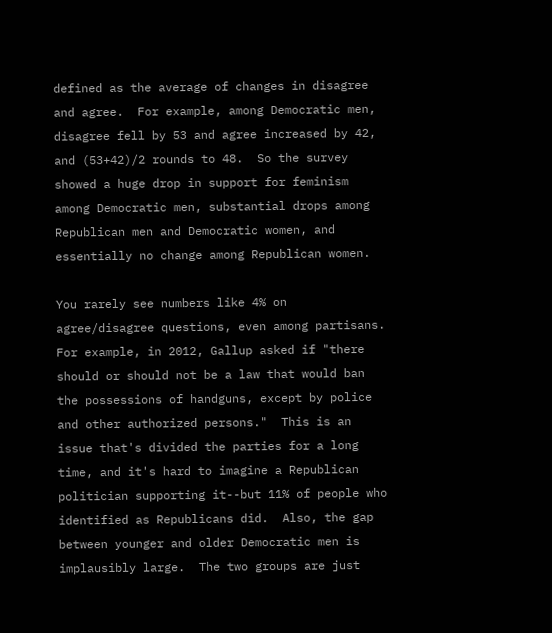defined as the average of changes in disagree and agree.  For example, among Democratic men, disagree fell by 53 and agree increased by 42, and (53+42)/2 rounds to 48.  So the survey showed a huge drop in support for feminism among Democratic men, substantial drops among Republican men and Democratic women, and essentially no change among Republican women.

You rarely see numbers like 4% on agree/disagree questions, even among partisans.  For example, in 2012, Gallup asked if "there should or should not be a law that would ban the possessions of handguns, except by police and other authorized persons."  This is an issue that's divided the parties for a long time, and it's hard to imagine a Republican politician supporting it--but 11% of people who identified as Republicans did.  Also, the gap between younger and older Democratic men is implausibly large.  The two groups are just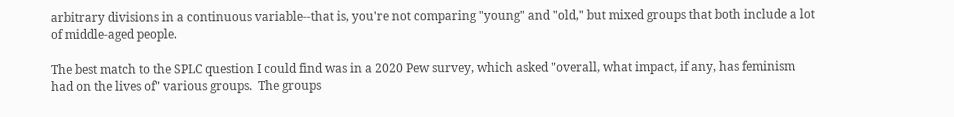arbitrary divisions in a continuous variable--that is, you're not comparing "young" and "old," but mixed groups that both include a lot of middle-aged people.

The best match to the SPLC question I could find was in a 2020 Pew survey, which asked "overall, what impact, if any, has feminism had on the lives of" various groups.  The groups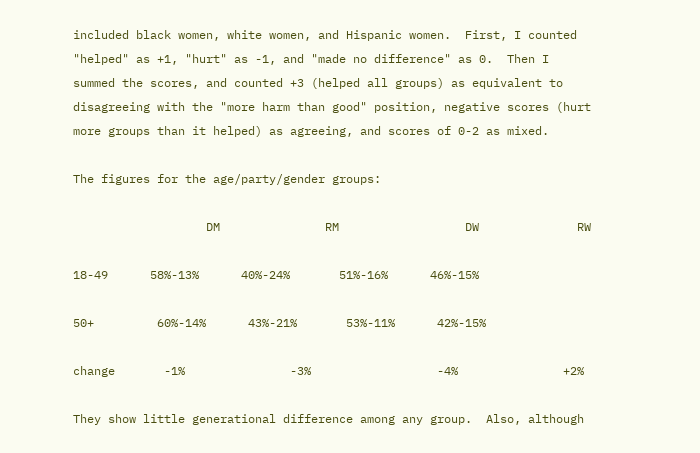included black women, white women, and Hispanic women.  First, I counted "helped" as +1, "hurt" as -1, and "made no difference" as 0.  Then I summed the scores, and counted +3 (helped all groups) as equivalent to disagreeing with the "more harm than good" position, negative scores (hurt more groups than it helped) as agreeing, and scores of 0-2 as mixed.

The figures for the age/party/gender groups:

                   DM               RM                  DW              RW

18-49      58%-13%      40%-24%       51%-16%      46%-15%

50+         60%-14%      43%-21%       53%-11%      42%-15%

change       -1%               -3%                  -4%               +2%

They show little generational difference among any group.  Also, although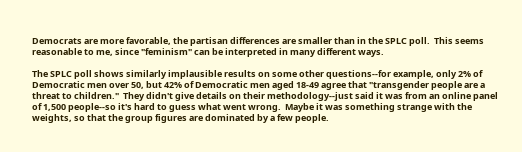Democrats are more favorable, the partisan differences are smaller than in the SPLC poll.  This seems reasonable to me, since "feminism" can be interpreted in many different ways.

The SPLC poll shows similarly implausible results on some other questions--for example, only 2% of Democratic men over 50, but 42% of Democratic men aged 18-49 agree that "transgender people are a threat to children."  They didn't give details on their methodology--just said it was from an online panel of 1,500 people--so it's hard to guess what went wrong.  Maybe it was something strange with the weights, so that the group figures are dominated by a few people.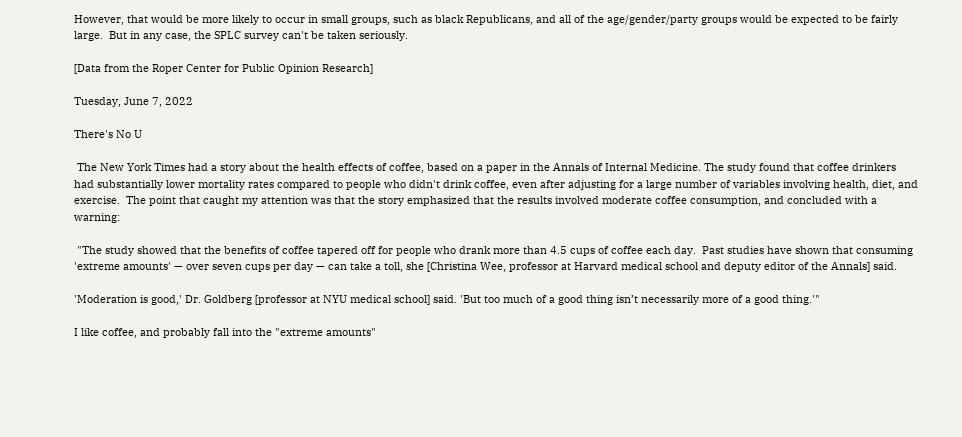However, that would be more likely to occur in small groups, such as black Republicans, and all of the age/gender/party groups would be expected to be fairly large.  But in any case, the SPLC survey can't be taken seriously.

[Data from the Roper Center for Public Opinion Research]

Tuesday, June 7, 2022

There's No U

 The New York Times had a story about the health effects of coffee, based on a paper in the Annals of Internal Medicine. The study found that coffee drinkers had substantially lower mortality rates compared to people who didn't drink coffee, even after adjusting for a large number of variables involving health, diet, and exercise.  The point that caught my attention was that the story emphasized that the results involved moderate coffee consumption, and concluded with a warning:

 "The study showed that the benefits of coffee tapered off for people who drank more than 4.5 cups of coffee each day.  Past studies have shown that consuming 'extreme amounts' — over seven cups per day — can take a toll, she [Christina Wee, professor at Harvard medical school and deputy editor of the Annals] said.

'Moderation is good,' Dr. Goldberg [professor at NYU medical school] said. 'But too much of a good thing isn’t necessarily more of a good thing.'"

I like coffee, and probably fall into the "extreme amounts"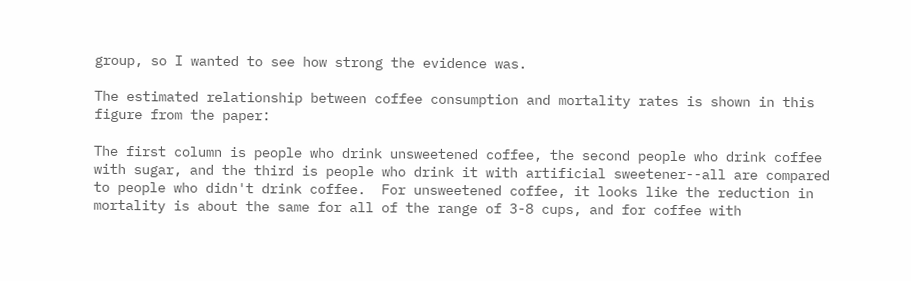group, so I wanted to see how strong the evidence was.

The estimated relationship between coffee consumption and mortality rates is shown in this figure from the paper:

The first column is people who drink unsweetened coffee, the second people who drink coffee with sugar, and the third is people who drink it with artificial sweetener--all are compared to people who didn't drink coffee.  For unsweetened coffee, it looks like the reduction in mortality is about the same for all of the range of 3-8 cups, and for coffee with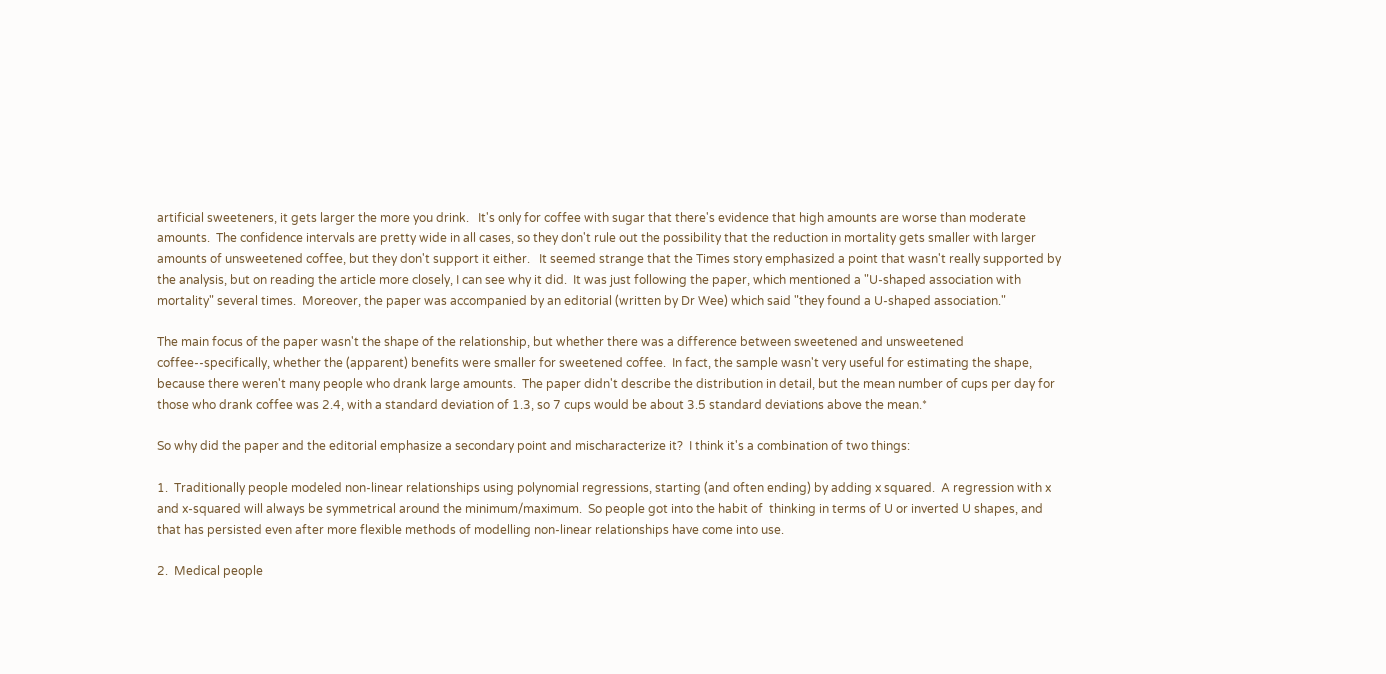artificial sweeteners, it gets larger the more you drink.   It's only for coffee with sugar that there's evidence that high amounts are worse than moderate amounts.  The confidence intervals are pretty wide in all cases, so they don't rule out the possibility that the reduction in mortality gets smaller with larger amounts of unsweetened coffee, but they don't support it either.   It seemed strange that the Times story emphasized a point that wasn't really supported by the analysis, but on reading the article more closely, I can see why it did.  It was just following the paper, which mentioned a "U-shaped association with mortality" several times.  Moreover, the paper was accompanied by an editorial (written by Dr Wee) which said "they found a U-shaped association."

The main focus of the paper wasn't the shape of the relationship, but whether there was a difference between sweetened and unsweetened coffee--specifically, whether the (apparent) benefits were smaller for sweetened coffee.  In fact, the sample wasn't very useful for estimating the shape, because there weren't many people who drank large amounts.  The paper didn't describe the distribution in detail, but the mean number of cups per day for those who drank coffee was 2.4, with a standard deviation of 1.3, so 7 cups would be about 3.5 standard deviations above the mean.*

So why did the paper and the editorial emphasize a secondary point and mischaracterize it?  I think it's a combination of two things:

1.  Traditionally people modeled non-linear relationships using polynomial regressions, starting (and often ending) by adding x squared.  A regression with x and x-squared will always be symmetrical around the minimum/maximum.  So people got into the habit of  thinking in terms of U or inverted U shapes, and that has persisted even after more flexible methods of modelling non-linear relationships have come into use.

2.  Medical people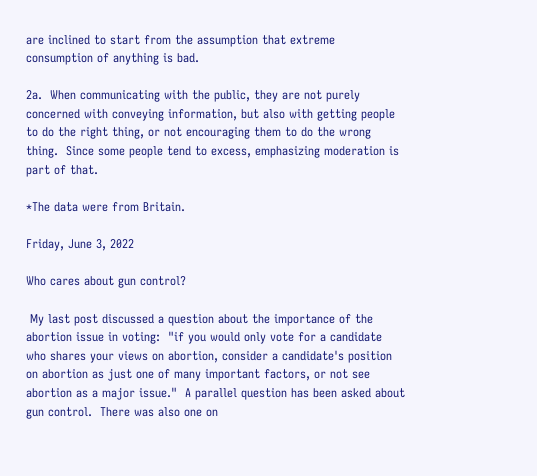are inclined to start from the assumption that extreme consumption of anything is bad.

2a.  When communicating with the public, they are not purely concerned with conveying information, but also with getting people to do the right thing, or not encouraging them to do the wrong thing.  Since some people tend to excess, emphasizing moderation is part of that.

*The data were from Britain.

Friday, June 3, 2022

Who cares about gun control?

 My last post discussed a question about the importance of the abortion issue in voting:  "if you would only vote for a candidate who shares your views on abortion, consider a candidate's position on abortion as just one of many important factors, or not see abortion as a major issue."  A parallel question has been asked about gun control.  There was also one on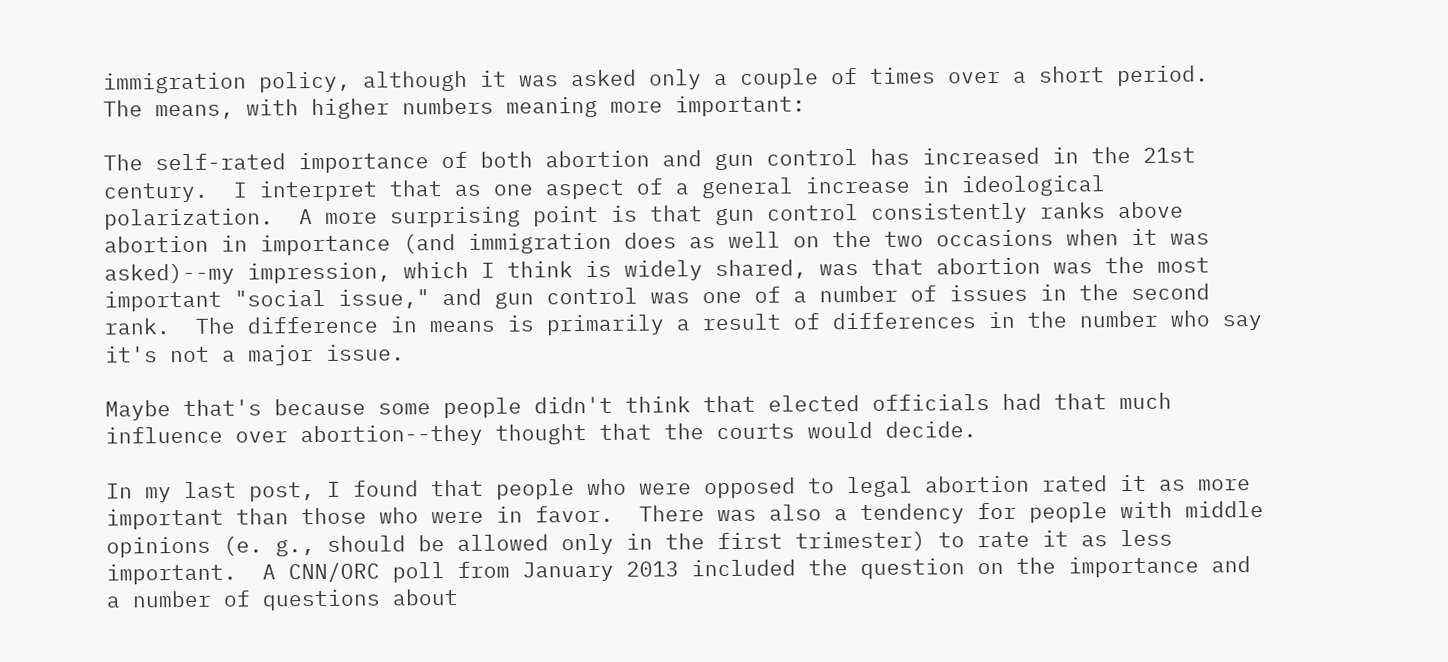immigration policy, although it was asked only a couple of times over a short period.  The means, with higher numbers meaning more important:

The self-rated importance of both abortion and gun control has increased in the 21st century.  I interpret that as one aspect of a general increase in ideological polarization.  A more surprising point is that gun control consistently ranks above abortion in importance (and immigration does as well on the two occasions when it was asked)--my impression, which I think is widely shared, was that abortion was the most important "social issue," and gun control was one of a number of issues in the second rank.  The difference in means is primarily a result of differences in the number who say it's not a major issue.

Maybe that's because some people didn't think that elected officials had that much influence over abortion--they thought that the courts would decide.

In my last post, I found that people who were opposed to legal abortion rated it as more important than those who were in favor.  There was also a tendency for people with middle opinions (e. g., should be allowed only in the first trimester) to rate it as less important.  A CNN/ORC poll from January 2013 included the question on the importance and a number of questions about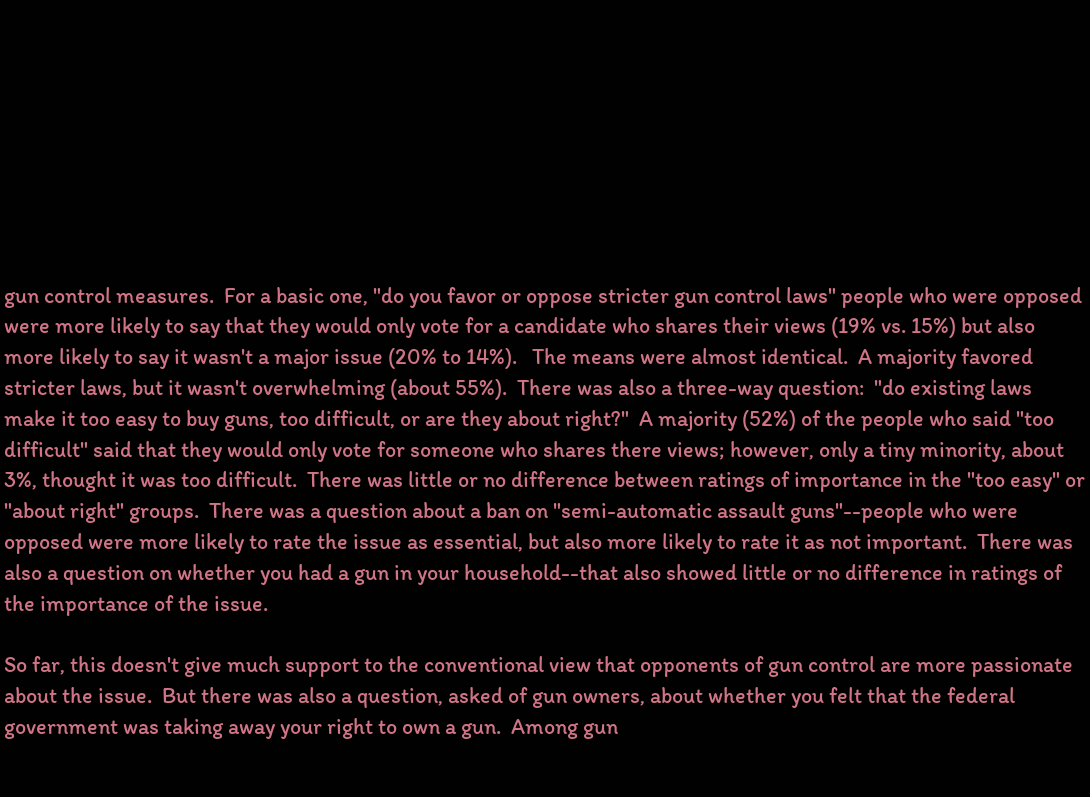gun control measures.  For a basic one, "do you favor or oppose stricter gun control laws" people who were opposed were more likely to say that they would only vote for a candidate who shares their views (19% vs. 15%) but also more likely to say it wasn't a major issue (20% to 14%).   The means were almost identical.  A majority favored stricter laws, but it wasn't overwhelming (about 55%).  There was also a three-way question:  "do existing laws make it too easy to buy guns, too difficult, or are they about right?"  A majority (52%) of the people who said "too difficult" said that they would only vote for someone who shares there views; however, only a tiny minority, about 3%, thought it was too difficult.  There was little or no difference between ratings of importance in the "too easy" or "about right" groups.  There was a question about a ban on "semi-automatic assault guns"--people who were opposed were more likely to rate the issue as essential, but also more likely to rate it as not important.  There was also a question on whether you had a gun in your household--that also showed little or no difference in ratings of the importance of the issue.

So far, this doesn't give much support to the conventional view that opponents of gun control are more passionate about the issue.  But there was also a question, asked of gun owners, about whether you felt that the federal government was taking away your right to own a gun.  Among gun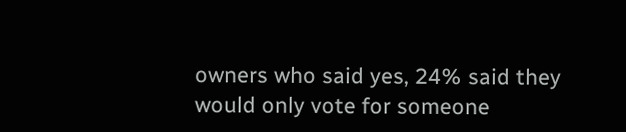owners who said yes, 24% said they would only vote for someone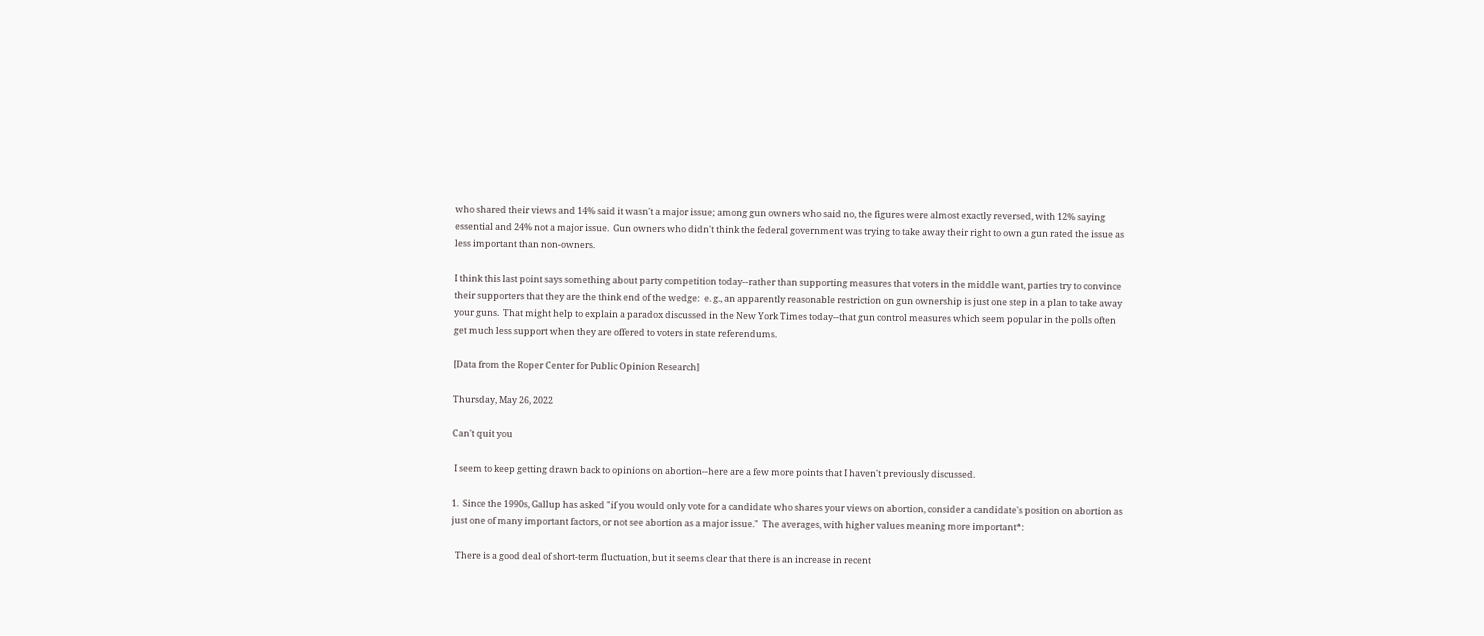who shared their views and 14% said it wasn't a major issue; among gun owners who said no, the figures were almost exactly reversed, with 12% saying essential and 24% not a major issue.  Gun owners who didn't think the federal government was trying to take away their right to own a gun rated the issue as less important than non-owners.

I think this last point says something about party competition today--rather than supporting measures that voters in the middle want, parties try to convince their supporters that they are the think end of the wedge:  e. g., an apparently reasonable restriction on gun ownership is just one step in a plan to take away your guns.  That might help to explain a paradox discussed in the New York Times today--that gun control measures which seem popular in the polls often get much less support when they are offered to voters in state referendums.

[Data from the Roper Center for Public Opinion Research]

Thursday, May 26, 2022

Can't quit you

 I seem to keep getting drawn back to opinions on abortion--here are a few more points that I haven't previously discussed.

1.  Since the 1990s, Gallup has asked "if you would only vote for a candidate who shares your views on abortion, consider a candidate's position on abortion as just one of many important factors, or not see abortion as a major issue."  The averages, with higher values meaning more important*:

  There is a good deal of short-term fluctuation, but it seems clear that there is an increase in recent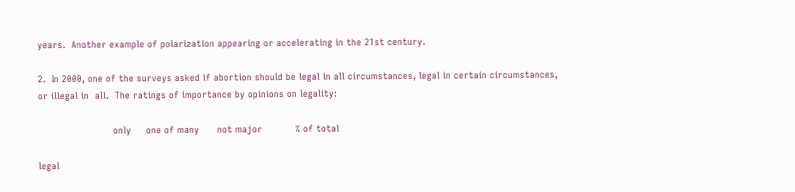years.  Another example of polarization appearing or accelerating in the 21st century.

2.  In 2000, one of the surveys asked if abortion should be legal in all circumstances, legal in certain circumstances, or illegal in  all.  The ratings of importance by opinions on legality:

                         only     one of many      not major           % of total

legal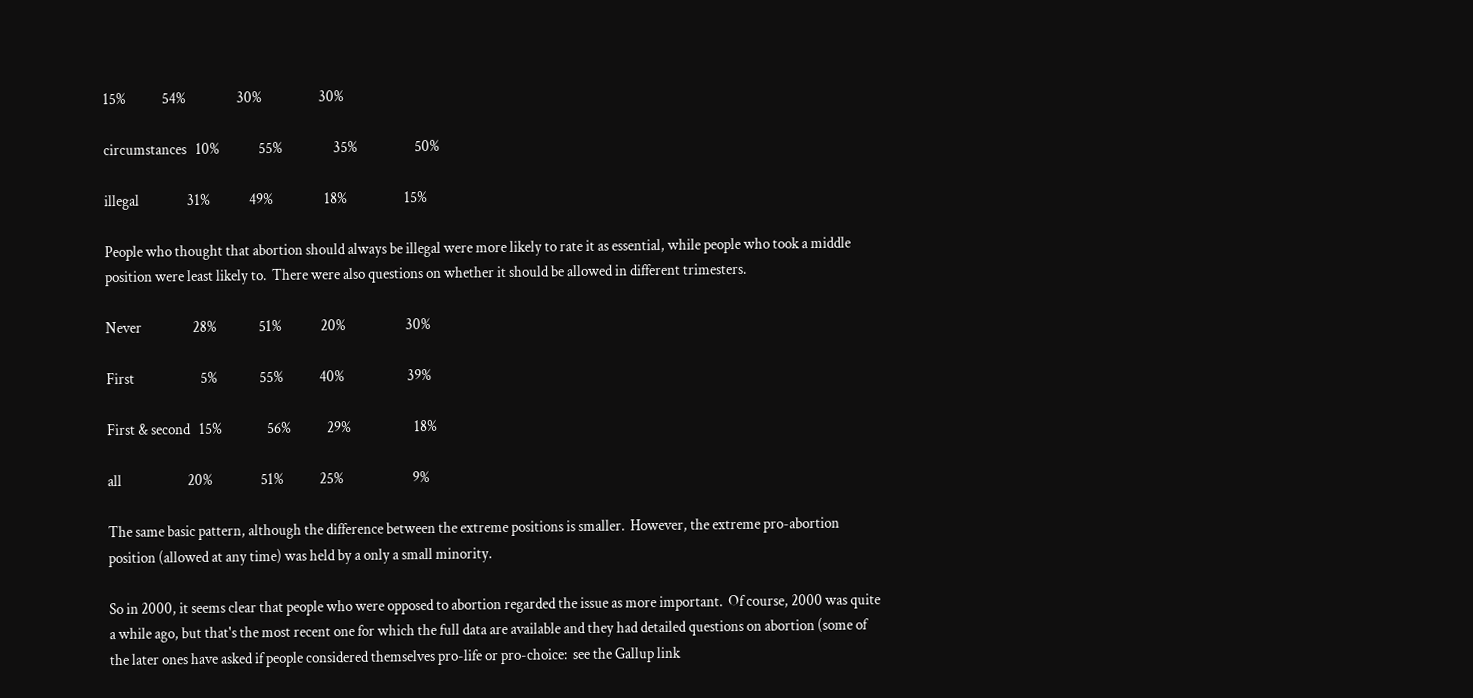15%            54%                 30%                   30%

circumstances   10%             55%                 35%                   50%

illegal                31%             49%                 18%                   15%

People who thought that abortion should always be illegal were more likely to rate it as essential, while people who took a middle position were least likely to.  There were also questions on whether it should be allowed in different trimesters.

Never                 28%              51%             20%                    30%

First                      5%              55%            40%                     39%

First & second   15%               56%            29%                     18%

all                      20%                51%            25%                       9%

The same basic pattern, although the difference between the extreme positions is smaller.  However, the extreme pro-abortion position (allowed at any time) was held by a only a small minority.

So in 2000, it seems clear that people who were opposed to abortion regarded the issue as more important.  Of course, 2000 was quite a while ago, but that's the most recent one for which the full data are available and they had detailed questions on abortion (some of the later ones have asked if people considered themselves pro-life or pro-choice:  see the Gallup link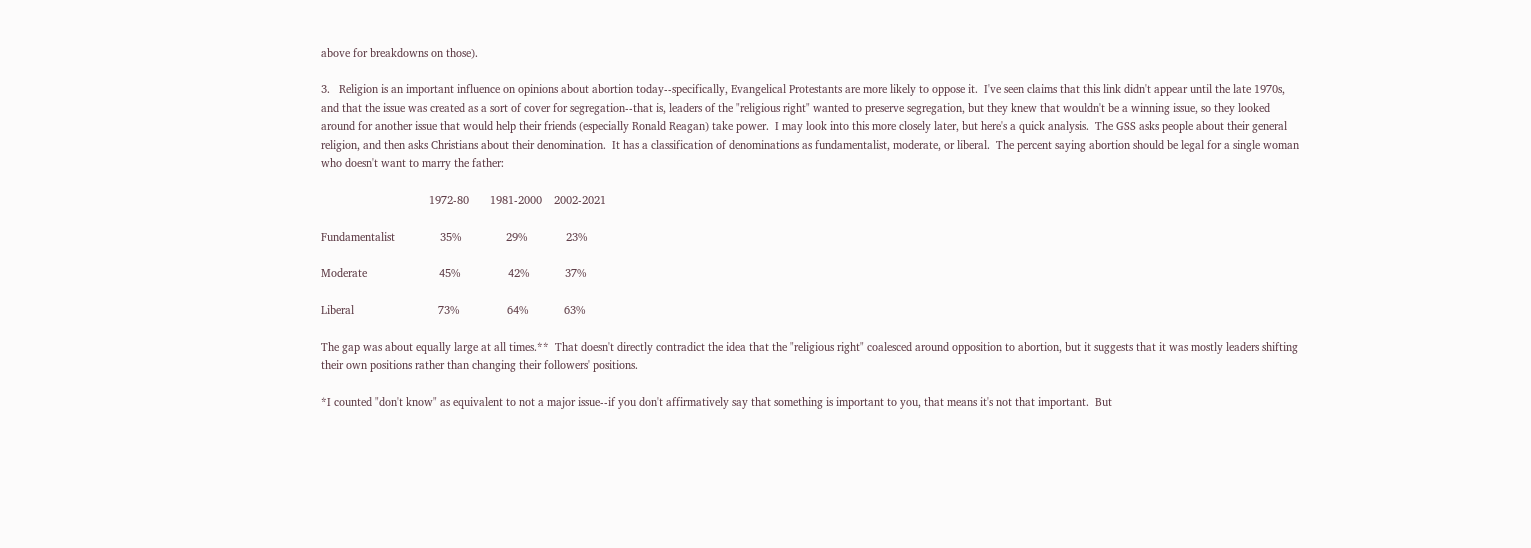above for breakdowns on those).

3.   Religion is an important influence on opinions about abortion today--specifically, Evangelical Protestants are more likely to oppose it.  I've seen claims that this link didn't appear until the late 1970s, and that the issue was created as a sort of cover for segregation--that is, leaders of the "religious right" wanted to preserve segregation, but they knew that wouldn't be a winning issue, so they looked around for another issue that would help their friends (especially Ronald Reagan) take power.  I may look into this more closely later, but here's a quick analysis.  The GSS asks people about their general religion, and then asks Christians about their denomination.  It has a classification of denominations as fundamentalist, moderate, or liberal.  The percent saying abortion should be legal for a single woman who doesn't want to marry the father:

                                    1972-80       1981-2000    2002-2021

Fundamentalist               35%               29%             23%

Moderate                        45%                42%            37%

Liberal                            73%                64%            63%

The gap was about equally large at all times.**  That doesn't directly contradict the idea that the "religious right" coalesced around opposition to abortion, but it suggests that it was mostly leaders shifting their own positions rather than changing their followers' positions.

*I counted "don't know" as equivalent to not a major issue--if you don't affirmatively say that something is important to you, that means it's not that important.  But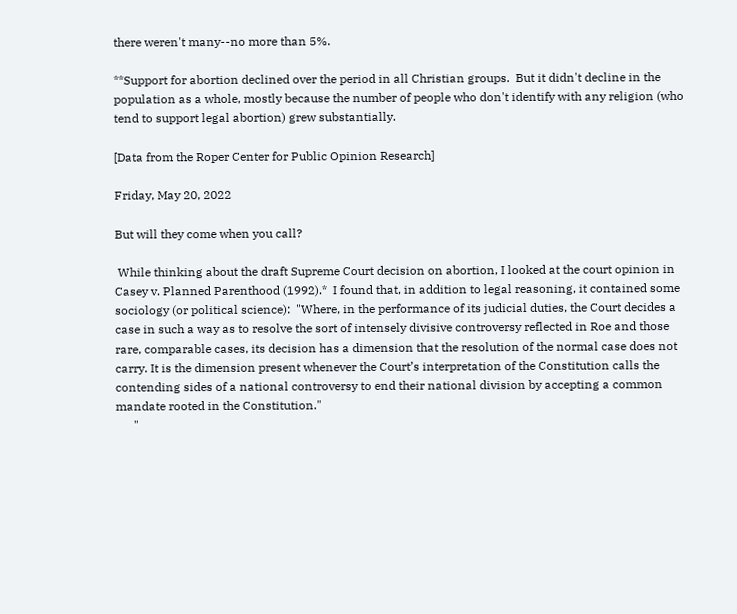there weren't many--no more than 5%.

**Support for abortion declined over the period in all Christian groups.  But it didn't decline in the population as a whole, mostly because the number of people who don't identify with any religion (who tend to support legal abortion) grew substantially.

[Data from the Roper Center for Public Opinion Research]

Friday, May 20, 2022

But will they come when you call?

 While thinking about the draft Supreme Court decision on abortion, I looked at the court opinion in Casey v. Planned Parenthood (1992).*  I found that, in addition to legal reasoning, it contained some sociology (or political science):  "Where, in the performance of its judicial duties, the Court decides a case in such a way as to resolve the sort of intensely divisive controversy reflected in Roe and those rare, comparable cases, its decision has a dimension that the resolution of the normal case does not carry. It is the dimension present whenever the Court’s interpretation of the Constitution calls the contending sides of a national controversy to end their national division by accepting a common mandate rooted in the Constitution."
      "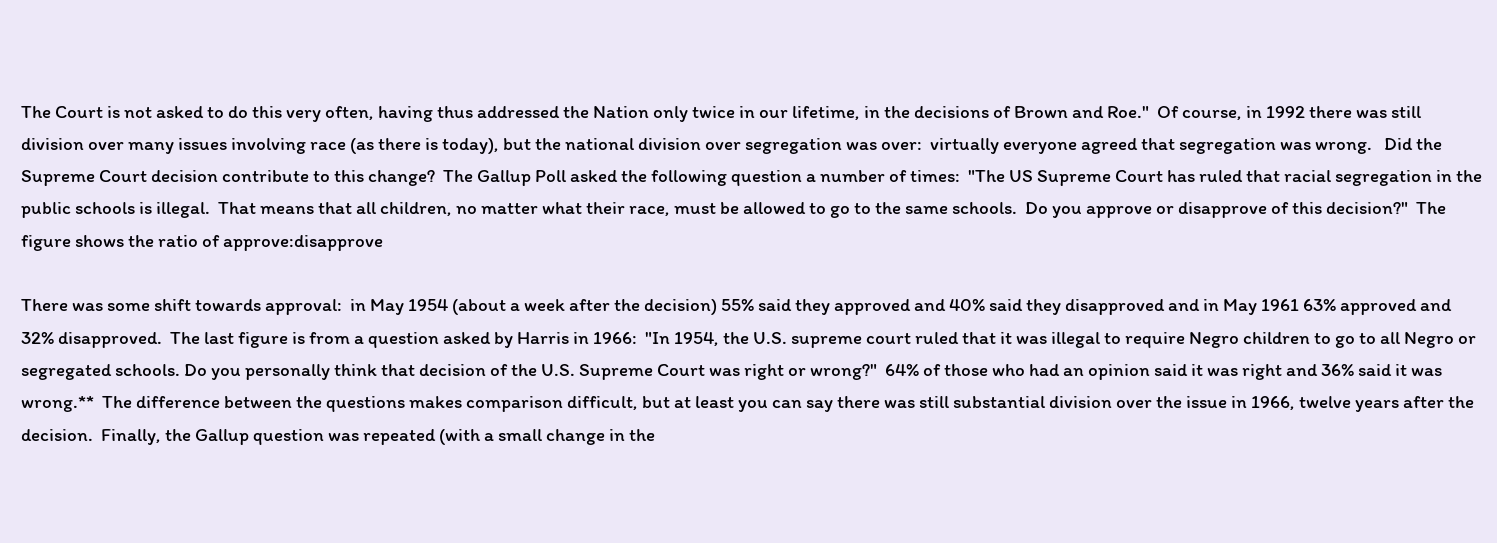The Court is not asked to do this very often, having thus addressed the Nation only twice in our lifetime, in the decisions of Brown and Roe."  Of course, in 1992 there was still division over many issues involving race (as there is today), but the national division over segregation was over:  virtually everyone agreed that segregation was wrong.   Did the Supreme Court decision contribute to this change?  The Gallup Poll asked the following question a number of times:  "The US Supreme Court has ruled that racial segregation in the public schools is illegal.  That means that all children, no matter what their race, must be allowed to go to the same schools.  Do you approve or disapprove of this decision?"  The figure shows the ratio of approve:disapprove

There was some shift towards approval:  in May 1954 (about a week after the decision) 55% said they approved and 40% said they disapproved and in May 1961 63% approved and 32% disapproved.  The last figure is from a question asked by Harris in 1966:  "In 1954, the U.S. supreme court ruled that it was illegal to require Negro children to go to all Negro or segregated schools. Do you personally think that decision of the U.S. Supreme Court was right or wrong?"  64% of those who had an opinion said it was right and 36% said it was wrong.**  The difference between the questions makes comparison difficult, but at least you can say there was still substantial division over the issue in 1966, twelve years after the decision.  Finally, the Gallup question was repeated (with a small change in the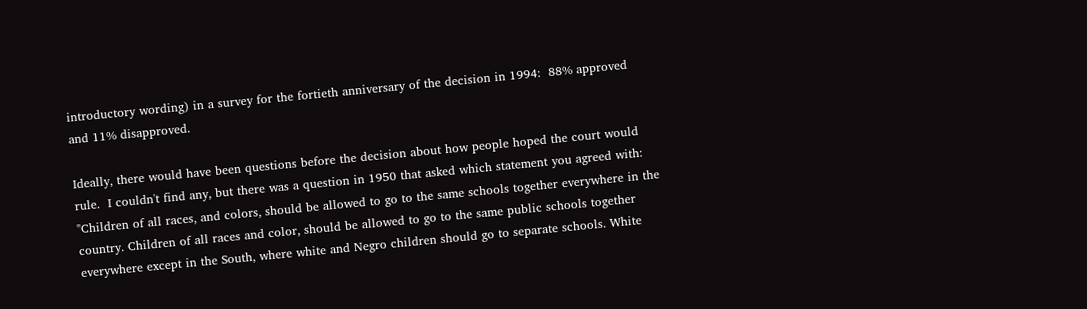introductory wording) in a survey for the fortieth anniversary of the decision in 1994:  88% approved and 11% disapproved.

Ideally, there would have been questions before the decision about how people hoped the court would rule.  I couldn't find any, but there was a question in 1950 that asked which statement you agreed with: "Children of all races, and colors, should be allowed to go to the same schools together everywhere in the country. Children of all races and color, should be allowed to go to the same public schools together everywhere except in the South, where white and Negro children should go to separate schools. White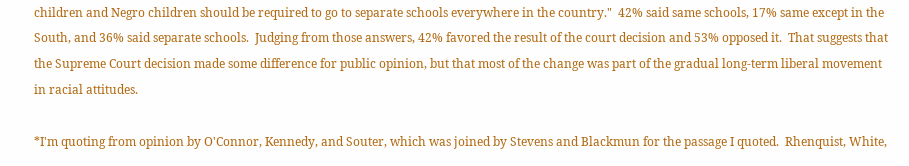children and Negro children should be required to go to separate schools everywhere in the country."  42% said same schools, 17% same except in the South, and 36% said separate schools.  Judging from those answers, 42% favored the result of the court decision and 53% opposed it.  That suggests that the Supreme Court decision made some difference for public opinion, but that most of the change was part of the gradual long-term liberal movement in racial attitudes.

*I'm quoting from opinion by O'Connor, Kennedy, and Souter, which was joined by Stevens and Blackmun for the passage I quoted.  Rhenquist, White,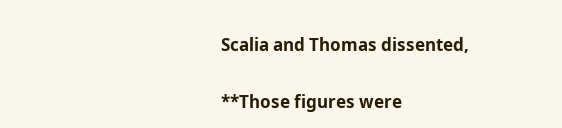Scalia and Thomas dissented,

**Those figures were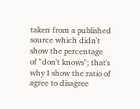taken from a published source which didn't show the percentage of "don't knows"; that's why I show the ratio of agree to disagree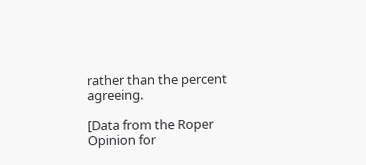rather than the percent agreeing.

[Data from the Roper Opinion for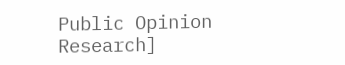Public Opinion Research]